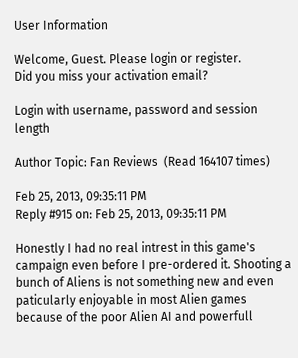User Information

Welcome, Guest. Please login or register.
Did you miss your activation email?

Login with username, password and session length

Author Topic: Fan Reviews  (Read 164107 times)

Feb 25, 2013, 09:35:11 PM
Reply #915 on: Feb 25, 2013, 09:35:11 PM

Honestly I had no real intrest in this game's campaign even before I pre-ordered it. Shooting a bunch of Aliens is not something new and even paticularly enjoyable in most Alien games because of the poor Alien AI and powerfull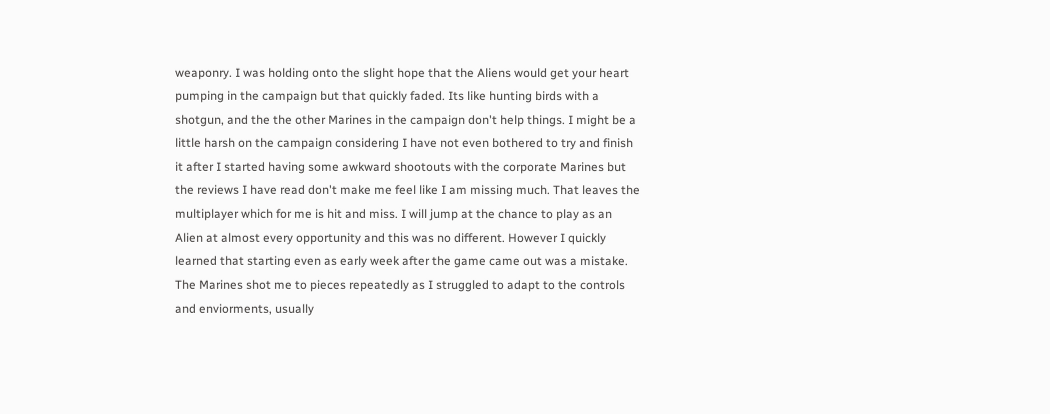weaponry. I was holding onto the slight hope that the Aliens would get your heart pumping in the campaign but that quickly faded. Its like hunting birds with a shotgun, and the the other Marines in the campaign don't help things. I might be a little harsh on the campaign considering I have not even bothered to try and finish it after I started having some awkward shootouts with the corporate Marines but the reviews I have read don't make me feel like I am missing much. That leaves the multiplayer which for me is hit and miss. I will jump at the chance to play as an Alien at almost every opportunity and this was no different. However I quickly learned that starting even as early week after the game came out was a mistake. The Marines shot me to pieces repeatedly as I struggled to adapt to the controls and enviorments, usually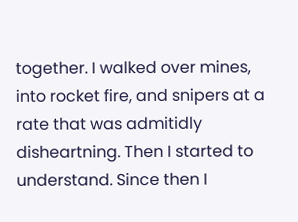together. I walked over mines, into rocket fire, and snipers at a rate that was admitidly disheartning. Then I started to understand. Since then I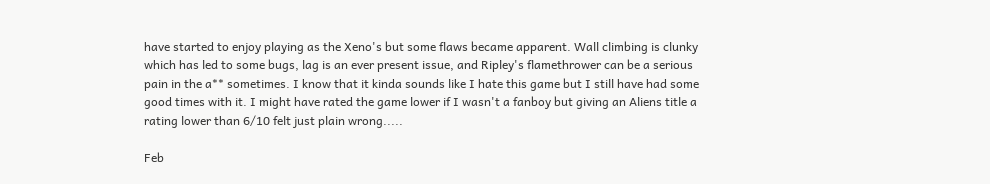have started to enjoy playing as the Xeno's but some flaws became apparent. Wall climbing is clunky which has led to some bugs, lag is an ever present issue, and Ripley's flamethrower can be a serious pain in the a** sometimes. I know that it kinda sounds like I hate this game but I still have had some good times with it. I might have rated the game lower if I wasn't a fanboy but giving an Aliens title a rating lower than 6/10 felt just plain wrong.....

Feb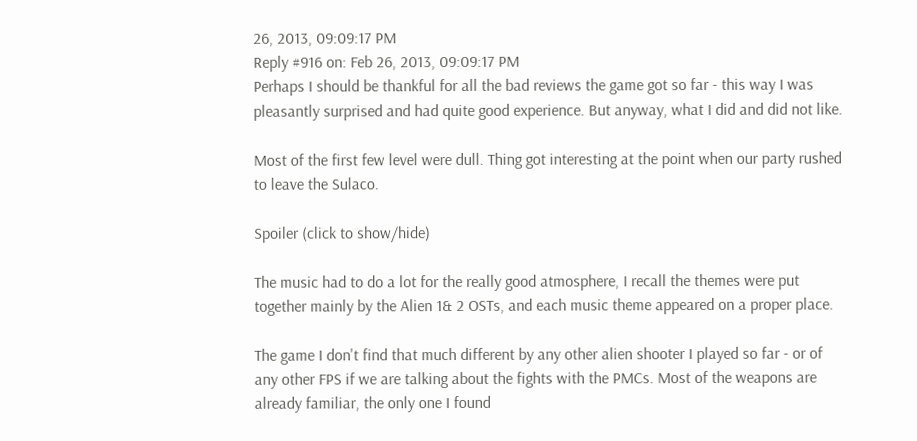26, 2013, 09:09:17 PM
Reply #916 on: Feb 26, 2013, 09:09:17 PM
Perhaps I should be thankful for all the bad reviews the game got so far - this way I was pleasantly surprised and had quite good experience. But anyway, what I did and did not like.

Most of the first few level were dull. Thing got interesting at the point when our party rushed to leave the Sulaco.

Spoiler (click to show/hide)

The music had to do a lot for the really good atmosphere, I recall the themes were put together mainly by the Alien 1& 2 OSTs, and each music theme appeared on a proper place.

The game I don't find that much different by any other alien shooter I played so far - or of any other FPS if we are talking about the fights with the PMCs. Most of the weapons are already familiar, the only one I found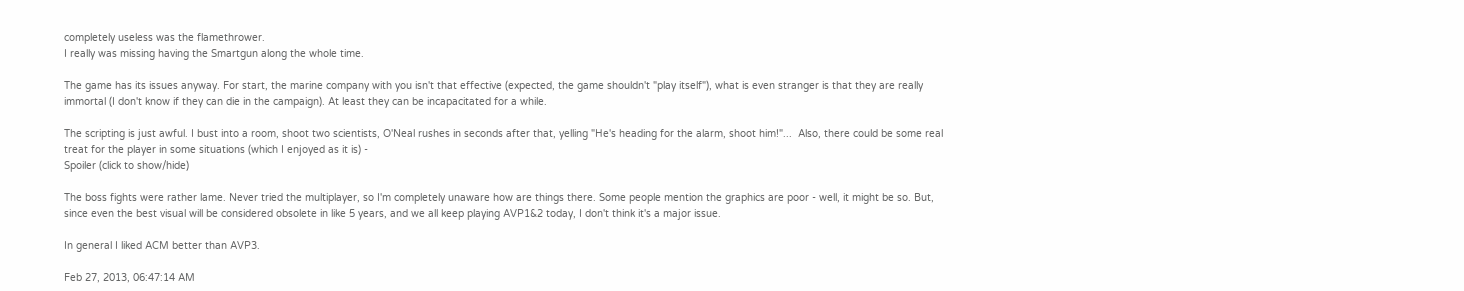completely useless was the flamethrower.
I really was missing having the Smartgun along the whole time.

The game has its issues anyway. For start, the marine company with you isn't that effective (expected, the game shouldn't "play itself"), what is even stranger is that they are really immortal (I don't know if they can die in the campaign). At least they can be incapacitated for a while.

The scripting is just awful. I bust into a room, shoot two scientists, O'Neal rushes in seconds after that, yelling "He's heading for the alarm, shoot him!"...  Also, there could be some real treat for the player in some situations (which I enjoyed as it is) -
Spoiler (click to show/hide)

The boss fights were rather lame. Never tried the multiplayer, so I'm completely unaware how are things there. Some people mention the graphics are poor - well, it might be so. But, since even the best visual will be considered obsolete in like 5 years, and we all keep playing AVP1&2 today, I don't think it's a major issue.

In general I liked ACM better than AVP3.

Feb 27, 2013, 06:47:14 AM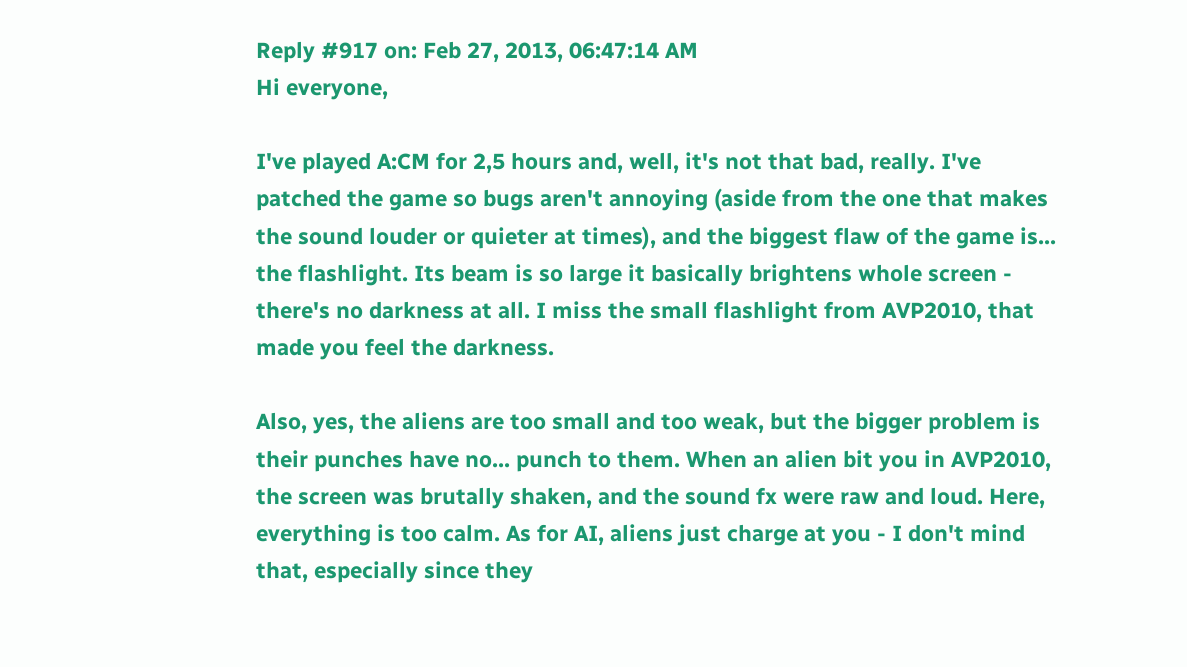Reply #917 on: Feb 27, 2013, 06:47:14 AM
Hi everyone,

I've played A:CM for 2,5 hours and, well, it's not that bad, really. I've patched the game so bugs aren't annoying (aside from the one that makes the sound louder or quieter at times), and the biggest flaw of the game is... the flashlight. Its beam is so large it basically brightens whole screen - there's no darkness at all. I miss the small flashlight from AVP2010, that made you feel the darkness.

Also, yes, the aliens are too small and too weak, but the bigger problem is their punches have no... punch to them. When an alien bit you in AVP2010, the screen was brutally shaken, and the sound fx were raw and loud. Here, everything is too calm. As for AI, aliens just charge at you - I don't mind that, especially since they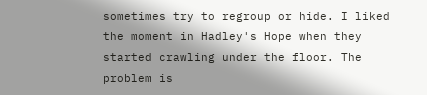sometimes try to regroup or hide. I liked the moment in Hadley's Hope when they started crawling under the floor. The problem is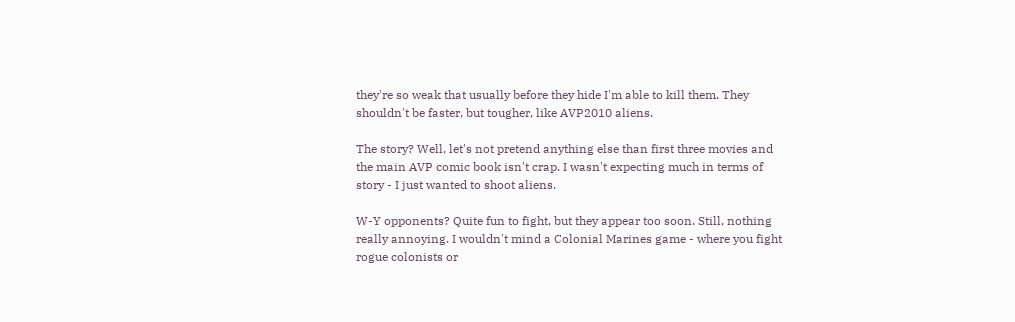they're so weak that usually before they hide I'm able to kill them. They shouldn't be faster, but tougher, like AVP2010 aliens.

The story? Well, let's not pretend anything else than first three movies and the main AVP comic book isn't crap. I wasn't expecting much in terms of story - I just wanted to shoot aliens.

W-Y opponents? Quite fun to fight, but they appear too soon. Still, nothing really annoying. I wouldn't mind a Colonial Marines game - where you fight rogue colonists or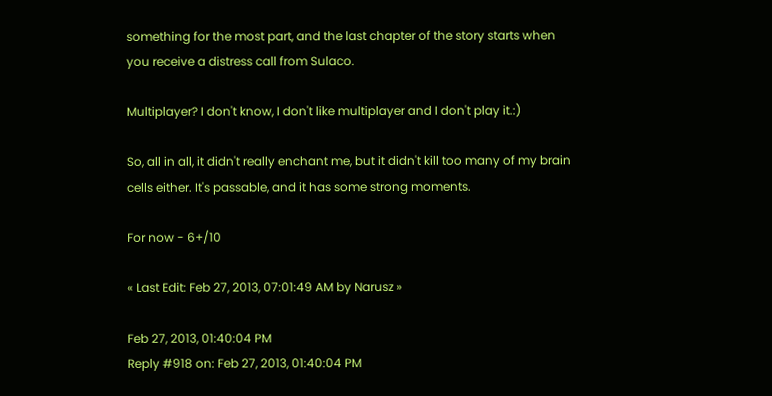something for the most part, and the last chapter of the story starts when you receive a distress call from Sulaco.

Multiplayer? I don't know, I don't like multiplayer and I don't play it.:)

So, all in all, it didn't really enchant me, but it didn't kill too many of my brain cells either. It's passable, and it has some strong moments.

For now - 6+/10

« Last Edit: Feb 27, 2013, 07:01:49 AM by Narusz »

Feb 27, 2013, 01:40:04 PM
Reply #918 on: Feb 27, 2013, 01:40:04 PM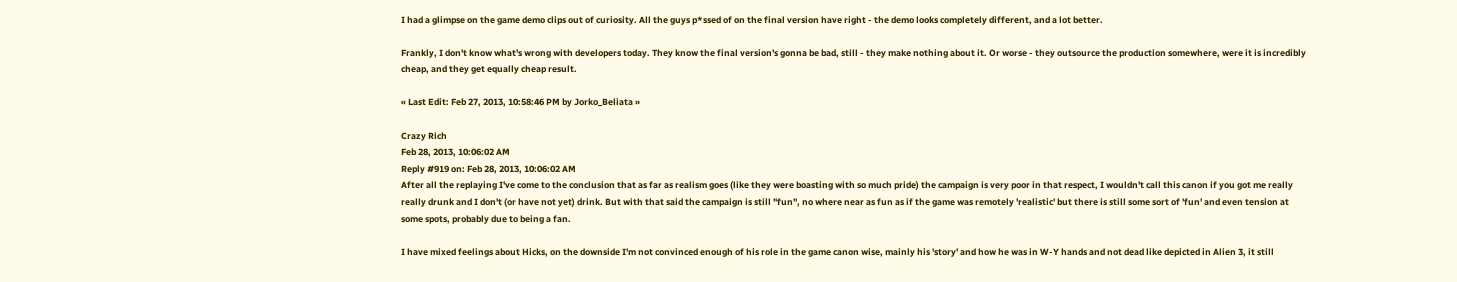I had a glimpse on the game demo clips out of curiosity. All the guys p*ssed of on the final version have right - the demo looks completely different, and a lot better.

Frankly, I don't know what's wrong with developers today. They know the final version's gonna be bad, still - they make nothing about it. Or worse - they outsource the production somewhere, were it is incredibly cheap, and they get equally cheap result.

« Last Edit: Feb 27, 2013, 10:58:46 PM by Jorko_Beliata »

Crazy Rich
Feb 28, 2013, 10:06:02 AM
Reply #919 on: Feb 28, 2013, 10:06:02 AM
After all the replaying I've come to the conclusion that as far as realism goes (like they were boasting with so much pride) the campaign is very poor in that respect, I wouldn't call this canon if you got me really really drunk and I don't (or have not yet) drink. But with that said the campaign is still "fun", no where near as fun as if the game was remotely 'realistic' but there is still some sort of 'fun' and even tension at some spots, probably due to being a fan.

I have mixed feelings about Hicks, on the downside I'm not convinced enough of his role in the game canon wise, mainly his 'story' and how he was in W-Y hands and not dead like depicted in Alien 3, it still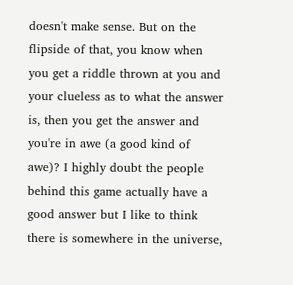doesn't make sense. But on the flipside of that, you know when you get a riddle thrown at you and your clueless as to what the answer is, then you get the answer and you're in awe (a good kind of awe)? I highly doubt the people behind this game actually have a good answer but I like to think there is somewhere in the universe,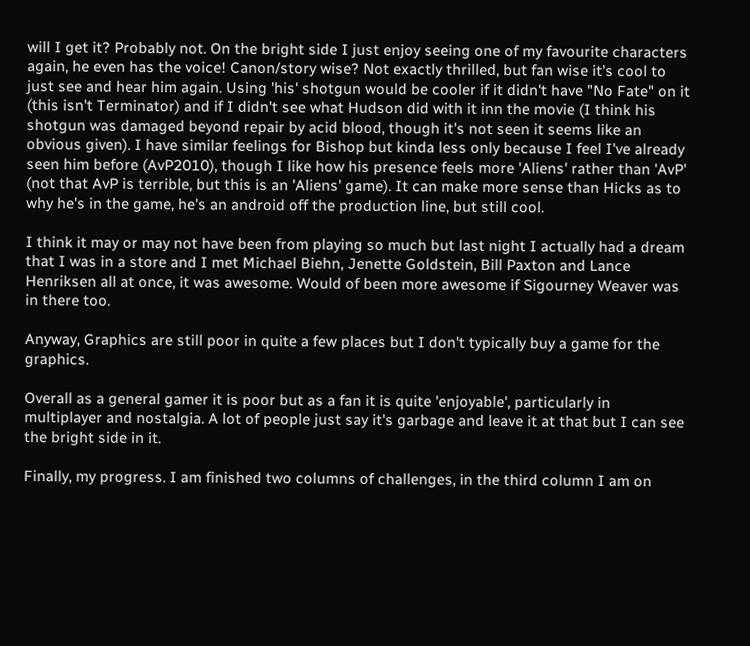will I get it? Probably not. On the bright side I just enjoy seeing one of my favourite characters again, he even has the voice! Canon/story wise? Not exactly thrilled, but fan wise it's cool to just see and hear him again. Using 'his' shotgun would be cooler if it didn't have "No Fate" on it (this isn't Terminator) and if I didn't see what Hudson did with it inn the movie (I think his shotgun was damaged beyond repair by acid blood, though it's not seen it seems like an obvious given). I have similar feelings for Bishop but kinda less only because I feel I've already seen him before (AvP2010), though I like how his presence feels more 'Aliens' rather than 'AvP' (not that AvP is terrible, but this is an 'Aliens' game). It can make more sense than Hicks as to why he's in the game, he's an android off the production line, but still cool.

I think it may or may not have been from playing so much but last night I actually had a dream that I was in a store and I met Michael Biehn, Jenette Goldstein, Bill Paxton and Lance Henriksen all at once, it was awesome. Would of been more awesome if Sigourney Weaver was in there too.

Anyway, Graphics are still poor in quite a few places but I don't typically buy a game for the graphics.

Overall as a general gamer it is poor but as a fan it is quite 'enjoyable', particularly in multiplayer and nostalgia. A lot of people just say it's garbage and leave it at that but I can see the bright side in it.

Finally, my progress. I am finished two columns of challenges, in the third column I am on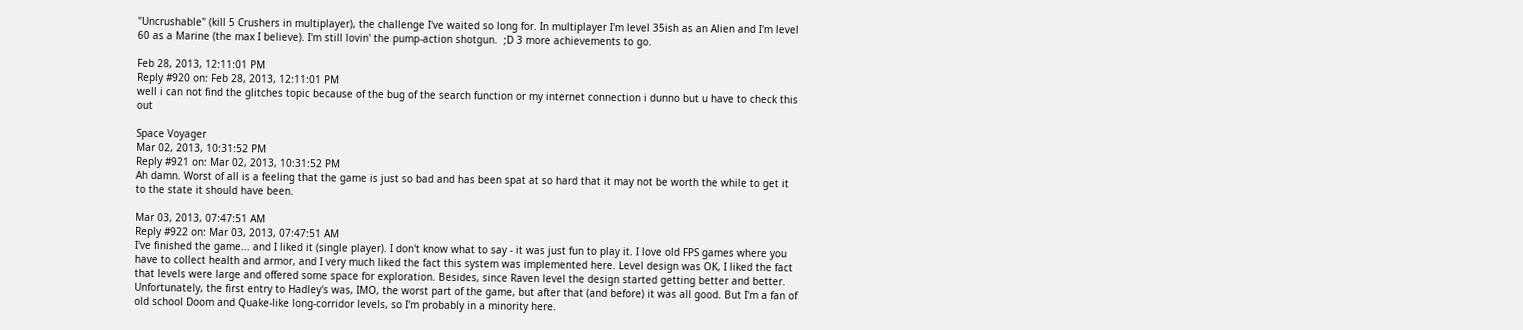"Uncrushable" (kill 5 Crushers in multiplayer), the challenge I've waited so long for. In multiplayer I'm level 35ish as an Alien and I'm level 60 as a Marine (the max I believe). I'm still lovin' the pump-action shotgun.  ;D 3 more achievements to go.

Feb 28, 2013, 12:11:01 PM
Reply #920 on: Feb 28, 2013, 12:11:01 PM
well i can not find the glitches topic because of the bug of the search function or my internet connection i dunno but u have to check this out

Space Voyager
Mar 02, 2013, 10:31:52 PM
Reply #921 on: Mar 02, 2013, 10:31:52 PM
Ah damn. Worst of all is a feeling that the game is just so bad and has been spat at so hard that it may not be worth the while to get it to the state it should have been.

Mar 03, 2013, 07:47:51 AM
Reply #922 on: Mar 03, 2013, 07:47:51 AM
I've finished the game... and I liked it (single player). I don't know what to say - it was just fun to play it. I love old FPS games where you have to collect health and armor, and I very much liked the fact this system was implemented here. Level design was OK, I liked the fact that levels were large and offered some space for exploration. Besides, since Raven level the design started getting better and better. Unfortunately, the first entry to Hadley's was, IMO, the worst part of the game, but after that (and before) it was all good. But I'm a fan of old school Doom and Quake-like long-corridor levels, so I'm probably in a minority here.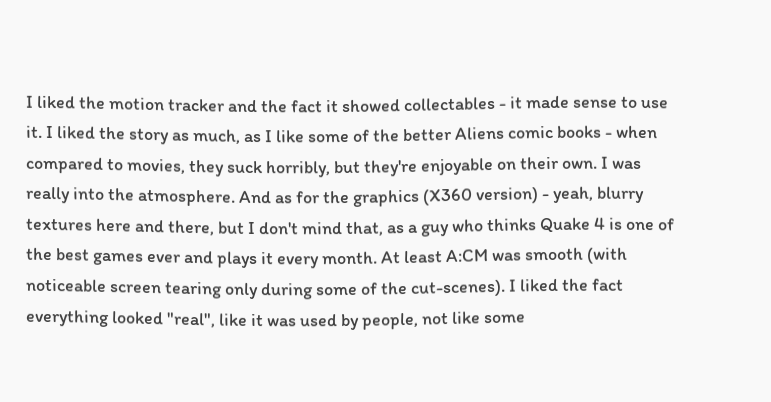I liked the motion tracker and the fact it showed collectables - it made sense to use it. I liked the story as much, as I like some of the better Aliens comic books - when compared to movies, they suck horribly, but they're enjoyable on their own. I was really into the atmosphere. And as for the graphics (X360 version) - yeah, blurry textures here and there, but I don't mind that, as a guy who thinks Quake 4 is one of the best games ever and plays it every month. At least A:CM was smooth (with noticeable screen tearing only during some of the cut-scenes). I liked the fact everything looked "real", like it was used by people, not like some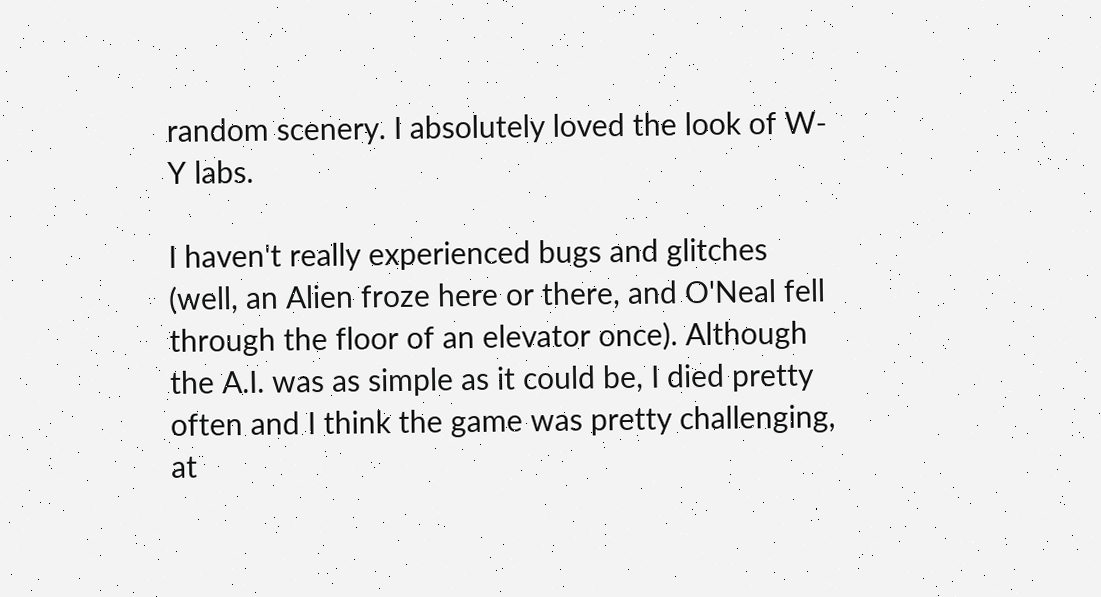random scenery. I absolutely loved the look of W-Y labs.

I haven't really experienced bugs and glitches (well, an Alien froze here or there, and O'Neal fell through the floor of an elevator once). Although the A.I. was as simple as it could be, I died pretty often and I think the game was pretty challenging, at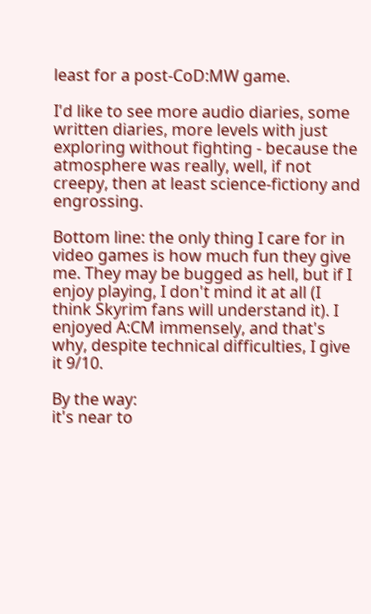least for a post-CoD:MW game.

I'd like to see more audio diaries, some written diaries, more levels with just exploring without fighting - because the atmosphere was really, well, if not creepy, then at least science-fictiony and engrossing.

Bottom line: the only thing I care for in video games is how much fun they give me. They may be bugged as hell, but if I enjoy playing, I don't mind it at all (I think Skyrim fans will understand it). I enjoyed A:CM immensely, and that's why, despite technical difficulties, I give it 9/10.

By the way:
it's near to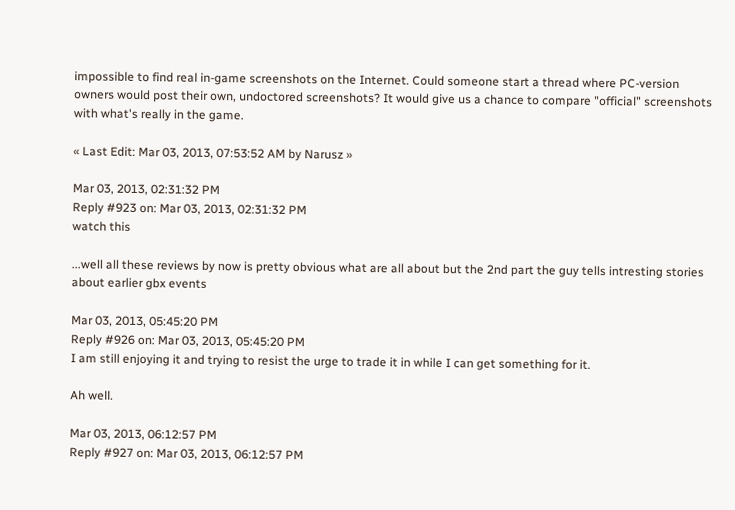impossible to find real in-game screenshots on the Internet. Could someone start a thread where PC-version owners would post their own, undoctored screenshots? It would give us a chance to compare "official" screenshots with what's really in the game.

« Last Edit: Mar 03, 2013, 07:53:52 AM by Narusz »

Mar 03, 2013, 02:31:32 PM
Reply #923 on: Mar 03, 2013, 02:31:32 PM
watch this

...well all these reviews by now is pretty obvious what are all about but the 2nd part the guy tells intresting stories about earlier gbx events

Mar 03, 2013, 05:45:20 PM
Reply #926 on: Mar 03, 2013, 05:45:20 PM
I am still enjoying it and trying to resist the urge to trade it in while I can get something for it.

Ah well.

Mar 03, 2013, 06:12:57 PM
Reply #927 on: Mar 03, 2013, 06:12:57 PM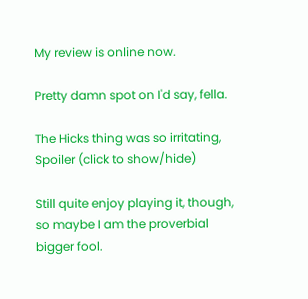My review is online now.

Pretty damn spot on I'd say, fella.

The Hicks thing was so irritating,
Spoiler (click to show/hide)

Still quite enjoy playing it, though, so maybe I am the proverbial bigger fool.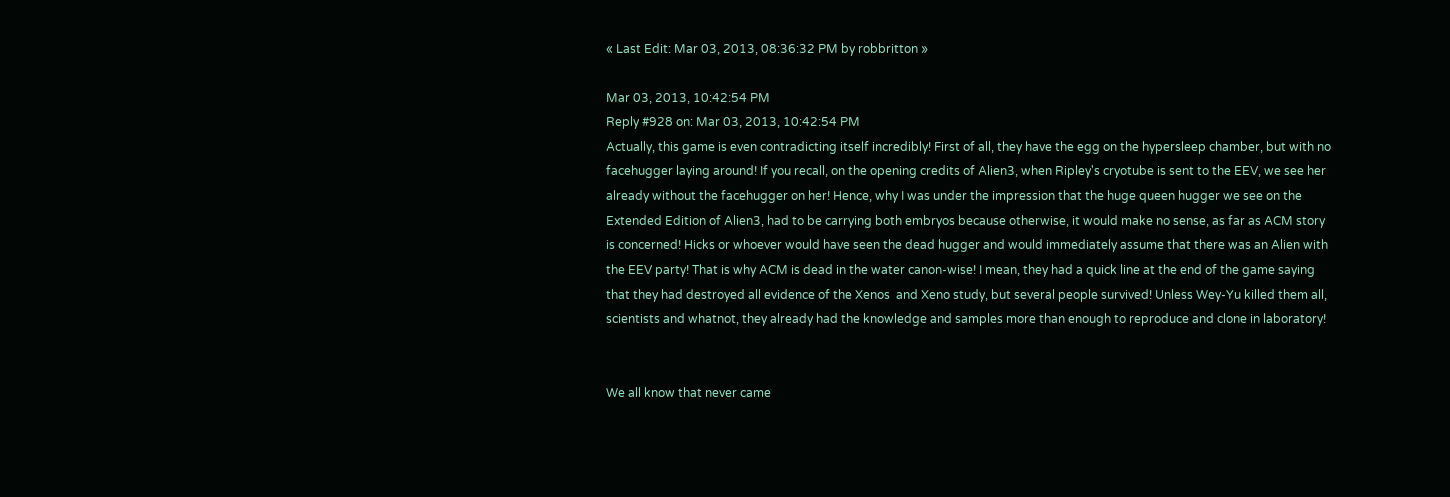« Last Edit: Mar 03, 2013, 08:36:32 PM by robbritton »

Mar 03, 2013, 10:42:54 PM
Reply #928 on: Mar 03, 2013, 10:42:54 PM
Actually, this game is even contradicting itself incredibly! First of all, they have the egg on the hypersleep chamber, but with no facehugger laying around! If you recall, on the opening credits of Alien3, when Ripley's cryotube is sent to the EEV, we see her already without the facehugger on her! Hence, why I was under the impression that the huge queen hugger we see on the Extended Edition of Alien3, had to be carrying both embryos because otherwise, it would make no sense, as far as ACM story is concerned! Hicks or whoever would have seen the dead hugger and would immediately assume that there was an Alien with the EEV party! That is why ACM is dead in the water canon-wise! I mean, they had a quick line at the end of the game saying that they had destroyed all evidence of the Xenos  and Xeno study, but several people survived! Unless Wey-Yu killed them all, scientists and whatnot, they already had the knowledge and samples more than enough to reproduce and clone in laboratory!


We all know that never came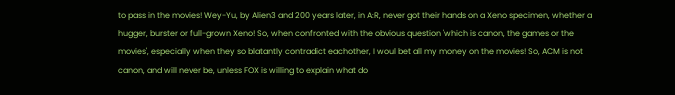to pass in the movies! Wey-Yu, by Alien3 and 200 years later, in A:R, never got their hands on a Xeno specimen, whether a hugger, burster or full-grown Xeno! So, when confronted with the obvious question 'which is canon, the games or the movies', especially when they so blatantly contradict eachother, I woul bet all my money on the movies! So, ACM is not canon, and will never be, unless FOX is willing to explain what do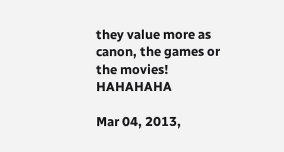they value more as canon, the games or the movies! HAHAHAHA

Mar 04, 2013,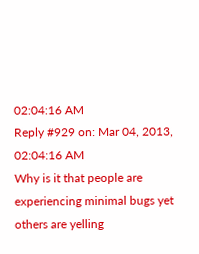02:04:16 AM
Reply #929 on: Mar 04, 2013, 02:04:16 AM
Why is it that people are experiencing minimal bugs yet others are yelling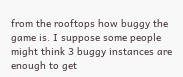from the rooftops how buggy the game is. I suppose some people might think 3 buggy instances are enough to get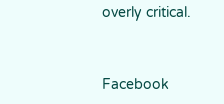overly critical.


Facebook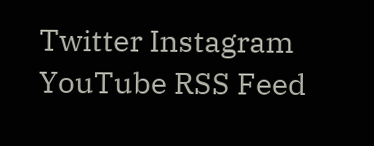Twitter Instagram YouTube RSS Feed